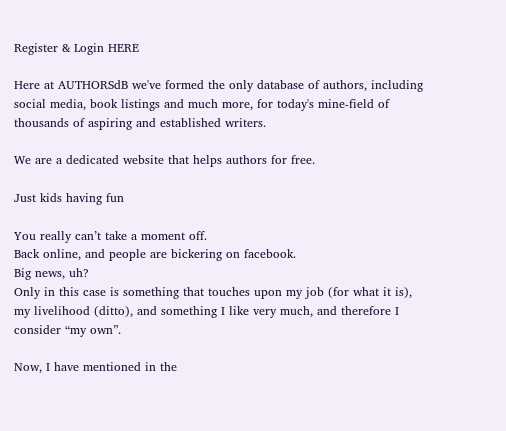Register & Login HERE

Here at AUTHORSdB we've formed the only database of authors, including social media, book listings and much more, for today's mine-field of thousands of aspiring and established writers.

We are a dedicated website that helps authors for free.

Just kids having fun

You really can’t take a moment off.
Back online, and people are bickering on facebook.
Big news, uh?
Only in this case is something that touches upon my job (for what it is), my livelihood (ditto), and something I like very much, and therefore I consider “my own”.

Now, I have mentioned in the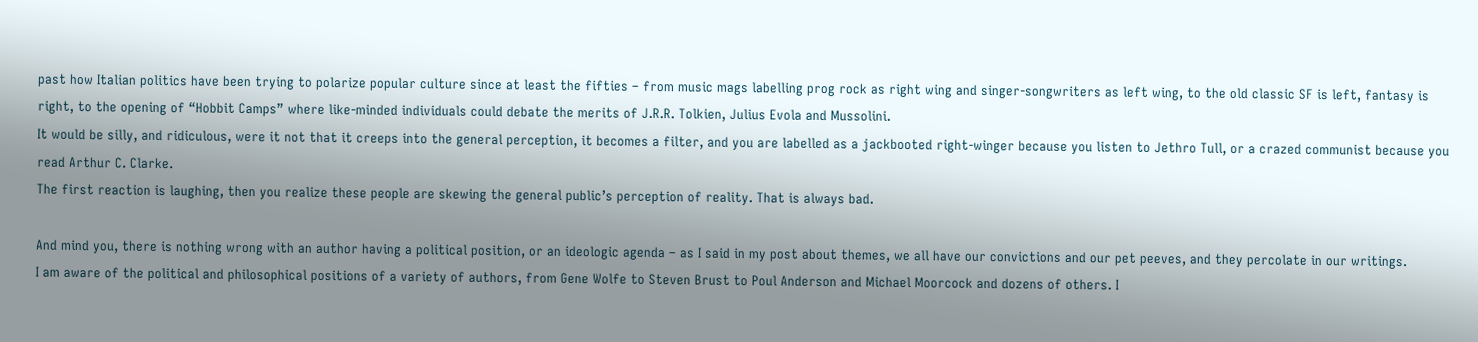past how Italian politics have been trying to polarize popular culture since at least the fifties – from music mags labelling prog rock as right wing and singer-songwriters as left wing, to the old classic SF is left, fantasy is right, to the opening of “Hobbit Camps” where like-minded individuals could debate the merits of J.R.R. Tolkien, Julius Evola and Mussolini.
It would be silly, and ridiculous, were it not that it creeps into the general perception, it becomes a filter, and you are labelled as a jackbooted right-winger because you listen to Jethro Tull, or a crazed communist because you read Arthur C. Clarke.
The first reaction is laughing, then you realize these people are skewing the general public’s perception of reality. That is always bad.

And mind you, there is nothing wrong with an author having a political position, or an ideologic agenda – as I said in my post about themes, we all have our convictions and our pet peeves, and they percolate in our writings.
I am aware of the political and philosophical positions of a variety of authors, from Gene Wolfe to Steven Brust to Poul Anderson and Michael Moorcock and dozens of others. I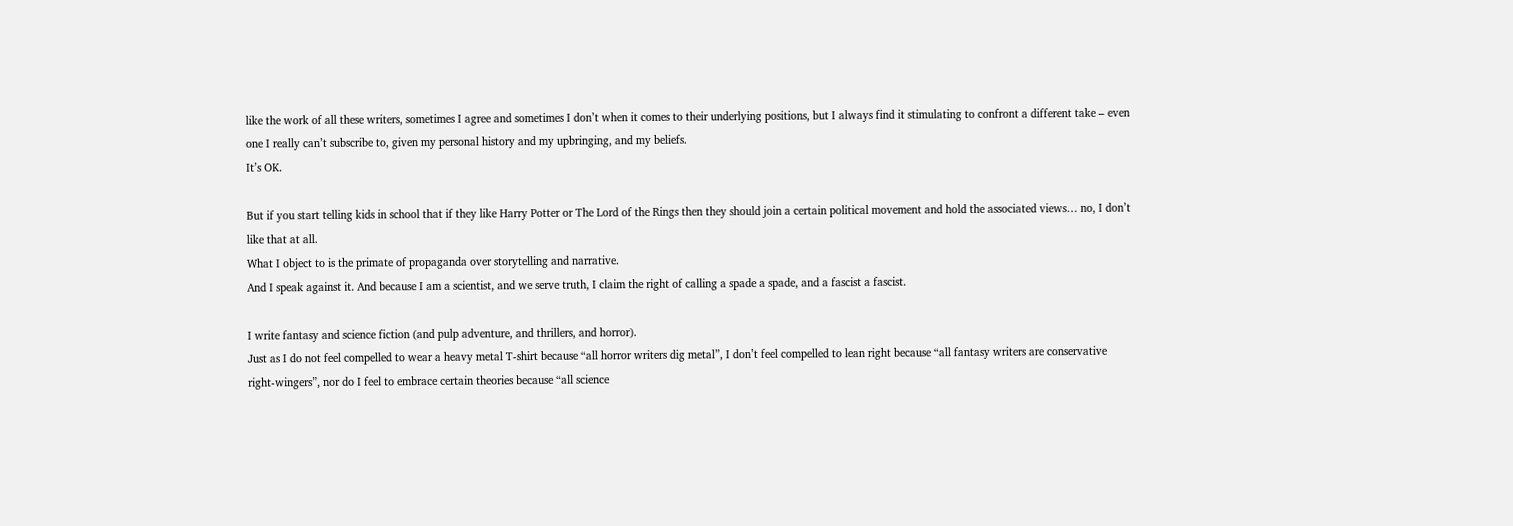like the work of all these writers, sometimes I agree and sometimes I don’t when it comes to their underlying positions, but I always find it stimulating to confront a different take – even one I really can’t subscribe to, given my personal history and my upbringing, and my beliefs.
It’s OK.

But if you start telling kids in school that if they like Harry Potter or The Lord of the Rings then they should join a certain political movement and hold the associated views… no, I don’t like that at all.
What I object to is the primate of propaganda over storytelling and narrative.
And I speak against it. And because I am a scientist, and we serve truth, I claim the right of calling a spade a spade, and a fascist a fascist.

I write fantasy and science fiction (and pulp adventure, and thrillers, and horror).
Just as I do not feel compelled to wear a heavy metal T-shirt because “all horror writers dig metal”, I don’t feel compelled to lean right because “all fantasy writers are conservative right-wingers”, nor do I feel to embrace certain theories because “all science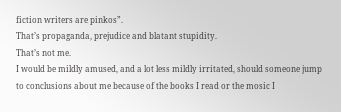fiction writers are pinkos”.
That’s propaganda, prejudice and blatant stupidity.
That’s not me.
I would be mildly amused, and a lot less mildly irritated, should someone jump to conclusions about me because of the books I read or the mosic I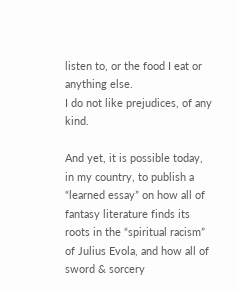listen to, or the food I eat or anything else.
I do not like prejudices, of any kind.

And yet, it is possible today, in my country, to publish a “learned essay” on how all of fantasy literature finds its roots in the “spiritual racism” of Julius Evola, and how all of sword & sorcery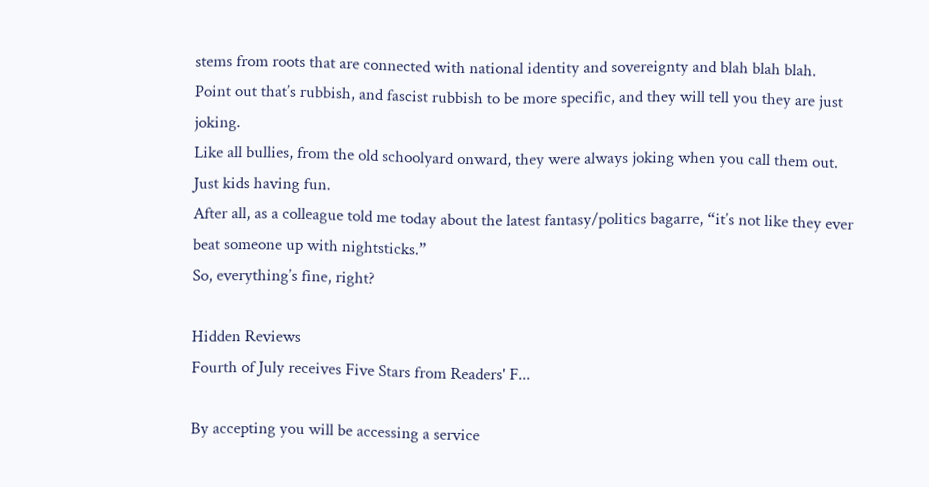stems from roots that are connected with national identity and sovereignty and blah blah blah.
Point out that’s rubbish, and fascist rubbish to be more specific, and they will tell you they are just joking.
Like all bullies, from the old schoolyard onward, they were always joking when you call them out.
Just kids having fun.
After all, as a colleague told me today about the latest fantasy/politics bagarre, “it’s not like they ever beat someone up with nightsticks.”
So, everything’s fine, right?

Hidden Reviews
Fourth of July receives Five Stars from Readers' F...

By accepting you will be accessing a service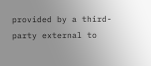provided by a third-party external to